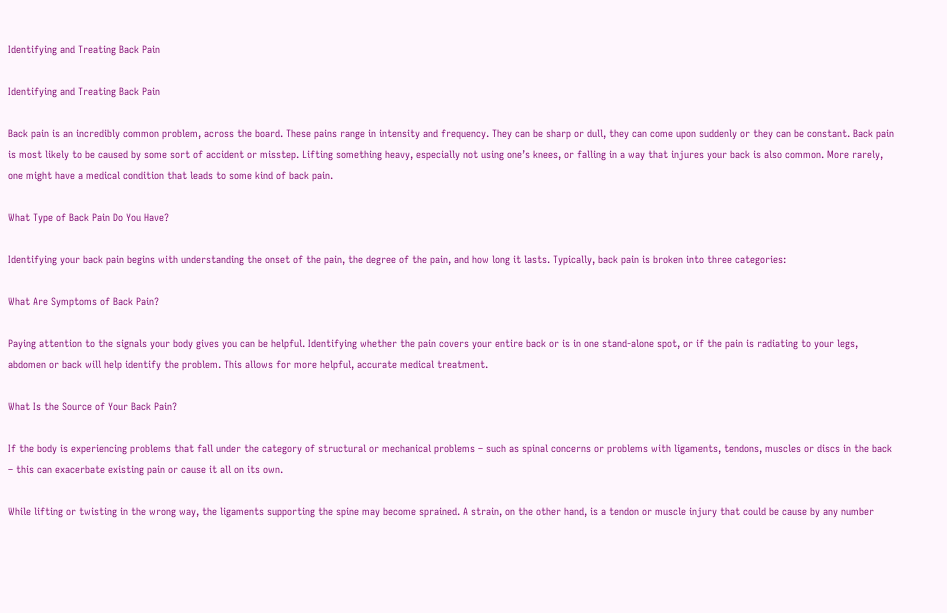Identifying and Treating Back Pain

Identifying and Treating Back Pain

Back pain is an incredibly common problem, across the board. These pains range in intensity and frequency. They can be sharp or dull, they can come upon suddenly or they can be constant. Back pain is most likely to be caused by some sort of accident or misstep. Lifting something heavy, especially not using one’s knees, or falling in a way that injures your back is also common. More rarely, one might have a medical condition that leads to some kind of back pain.

What Type of Back Pain Do You Have?

Identifying your back pain begins with understanding the onset of the pain, the degree of the pain, and how long it lasts. Typically, back pain is broken into three categories:

What Are Symptoms of Back Pain?

Paying attention to the signals your body gives you can be helpful. Identifying whether the pain covers your entire back or is in one stand-alone spot, or if the pain is radiating to your legs, abdomen or back will help identify the problem. This allows for more helpful, accurate medical treatment.

What Is the Source of Your Back Pain?

If the body is experiencing problems that fall under the category of structural or mechanical problems – such as spinal concerns or problems with ligaments, tendons, muscles or discs in the back – this can exacerbate existing pain or cause it all on its own.

While lifting or twisting in the wrong way, the ligaments supporting the spine may become sprained. A strain, on the other hand, is a tendon or muscle injury that could be cause by any number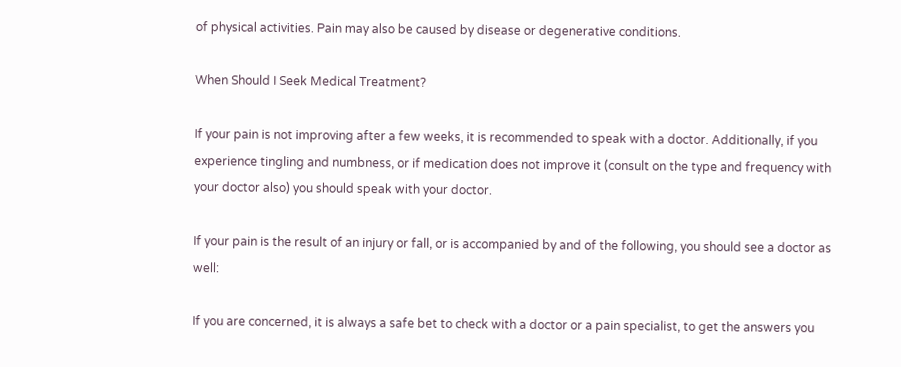of physical activities. Pain may also be caused by disease or degenerative conditions.

When Should I Seek Medical Treatment?

If your pain is not improving after a few weeks, it is recommended to speak with a doctor. Additionally, if you experience tingling and numbness, or if medication does not improve it (consult on the type and frequency with your doctor also) you should speak with your doctor.

If your pain is the result of an injury or fall, or is accompanied by and of the following, you should see a doctor as well:

If you are concerned, it is always a safe bet to check with a doctor or a pain specialist, to get the answers you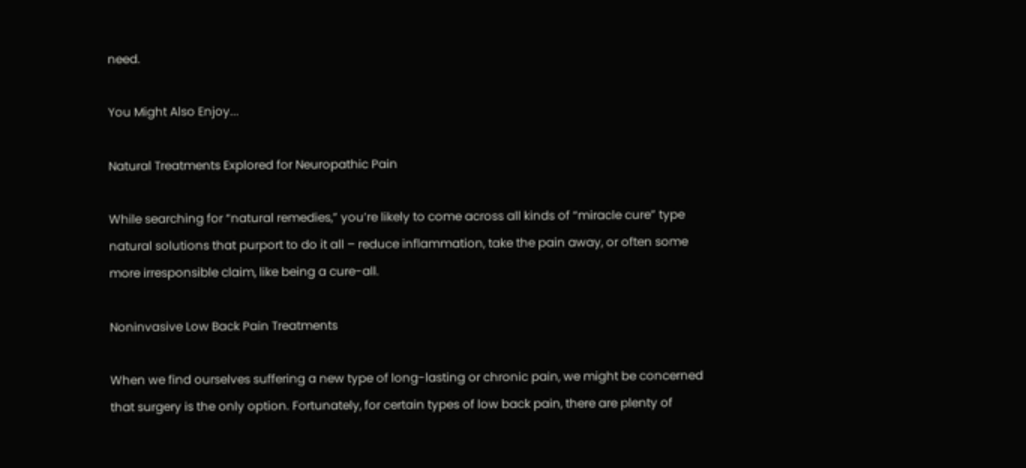need.

You Might Also Enjoy...

Natural Treatments Explored for Neuropathic Pain

While searching for “natural remedies,” you’re likely to come across all kinds of “miracle cure” type natural solutions that purport to do it all – reduce inflammation, take the pain away, or often some more irresponsible claim, like being a cure-all.

Noninvasive Low Back Pain Treatments

When we find ourselves suffering a new type of long-lasting or chronic pain, we might be concerned that surgery is the only option. Fortunately, for certain types of low back pain, there are plenty of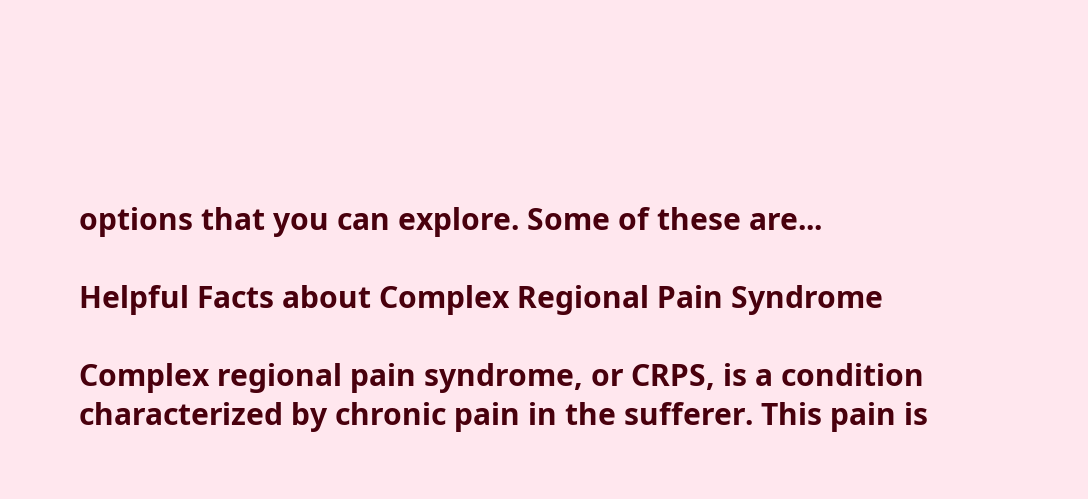options that you can explore. Some of these are...

Helpful Facts about Complex Regional Pain Syndrome

Complex regional pain syndrome, or CRPS, is a condition characterized by chronic pain in the sufferer. This pain is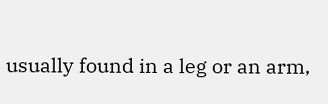usually found in a leg or an arm,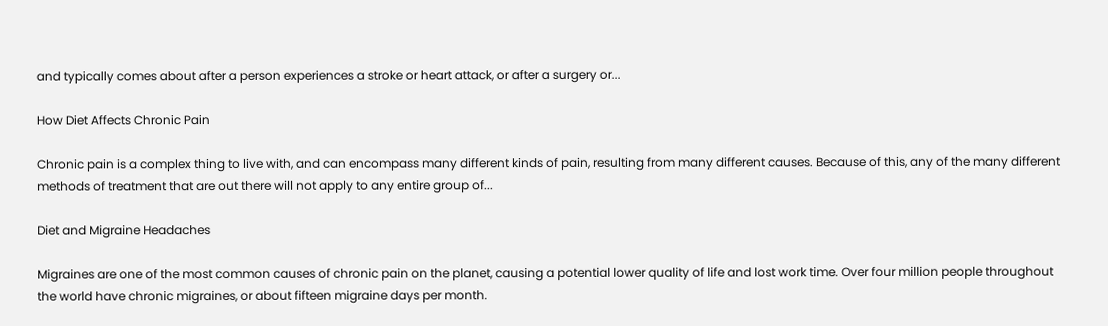and typically comes about after a person experiences a stroke or heart attack, or after a surgery or...

How Diet Affects Chronic Pain

Chronic pain is a complex thing to live with, and can encompass many different kinds of pain, resulting from many different causes. Because of this, any of the many different methods of treatment that are out there will not apply to any entire group of...

Diet and Migraine Headaches

Migraines are one of the most common causes of chronic pain on the planet, causing a potential lower quality of life and lost work time. Over four million people throughout the world have chronic migraines, or about fifteen migraine days per month.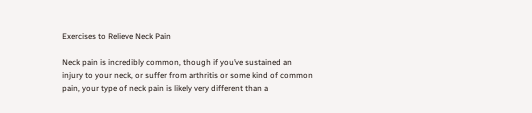Exercises to Relieve Neck Pain

Neck pain is incredibly common, though if you’ve sustained an injury to your neck, or suffer from arthritis or some kind of common pain, your type of neck pain is likely very different than a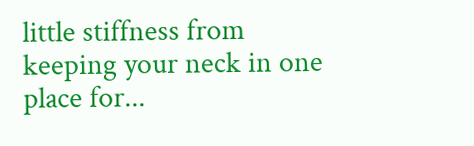little stiffness from keeping your neck in one place for...